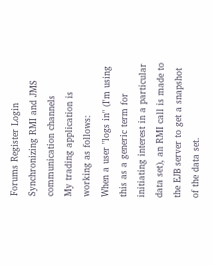Forums Register Login
Synchronizing RMI and JMS communication channels
My trading application is working as follows:
When a user "logs in" (I'm using this as a generic term for initiating interest in a particular data set), an RMI call is made to the EJB server to get a snapshot of the data set.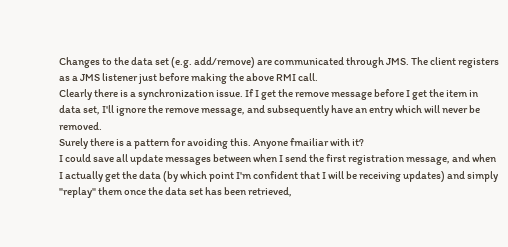Changes to the data set (e.g. add/remove) are communicated through JMS. The client registers as a JMS listener just before making the above RMI call.
Clearly there is a synchronization issue. If I get the remove message before I get the item in data set, I'll ignore the remove message, and subsequently have an entry which will never be removed.
Surely there is a pattern for avoiding this. Anyone fmailiar with it?
I could save all update messages between when I send the first registration message, and when I actually get the data (by which point I'm confident that I will be receiving updates) and simply "replay" them once the data set has been retrieved,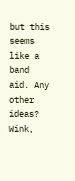but this seems like a band aid. Any other ideas?
Wink,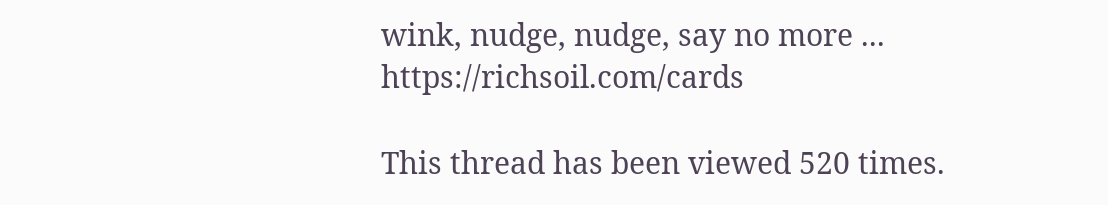wink, nudge, nudge, say no more ... https://richsoil.com/cards

This thread has been viewed 520 times.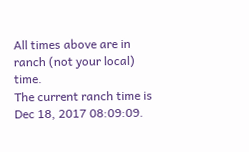All times above are in ranch (not your local) time.
The current ranch time is
Dec 18, 2017 08:09:09.